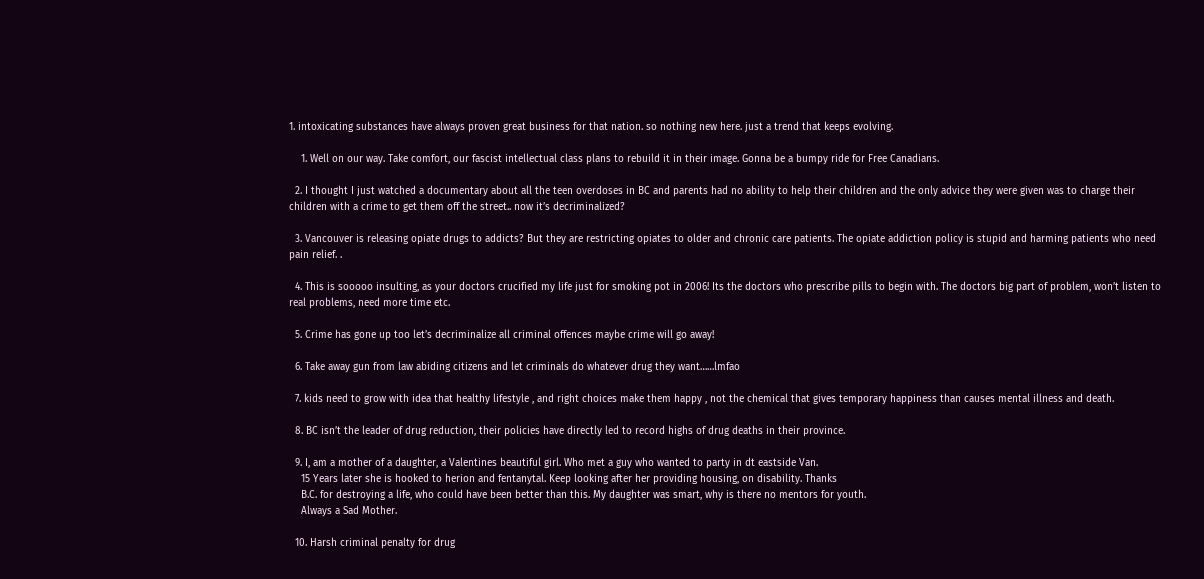1. intoxicating substances have always proven great business for that nation. so nothing new here. just a trend that keeps evolving.

    1. Well on our way. Take comfort, our fascist intellectual class plans to rebuild it in their image. Gonna be a bumpy ride for Free Canadians.

  2. I thought I just watched a documentary about all the teen overdoses in BC and parents had no ability to help their children and the only advice they were given was to charge their children with a crime to get them off the street.. now it’s decriminalized?

  3. Vancouver is releasing opiate drugs to addicts? But they are restricting opiates to older and chronic care patients. The opiate addiction policy is stupid and harming patients who need pain relief. .

  4. This is sooooo insulting, as your doctors crucified my life just for smoking pot in 2006! Its the doctors who prescribe pills to begin with. The doctors big part of problem, won’t listen to real problems, need more time etc.

  5. Crime has gone up too let’s decriminalize all criminal offences maybe crime will go away!

  6. Take away gun from law abiding citizens and let criminals do whatever drug they want……lmfao

  7. kids need to grow with idea that healthy lifestyle , and right choices make them happy , not the chemical that gives temporary happiness than causes mental illness and death.

  8. BC isn’t the leader of drug reduction, their policies have directly led to record highs of drug deaths in their province.

  9. I, am a mother of a daughter, a Valentines beautiful girl. Who met a guy who wanted to party in dt eastside Van.
    15 Years later she is hooked to herion and fentanytal. Keep looking after her providing housing, on disability. Thanks
    B.C. for destroying a life, who could have been better than this. My daughter was smart, why is there no mentors for youth.
    Always a Sad Mother.

  10. Harsh criminal penalty for drug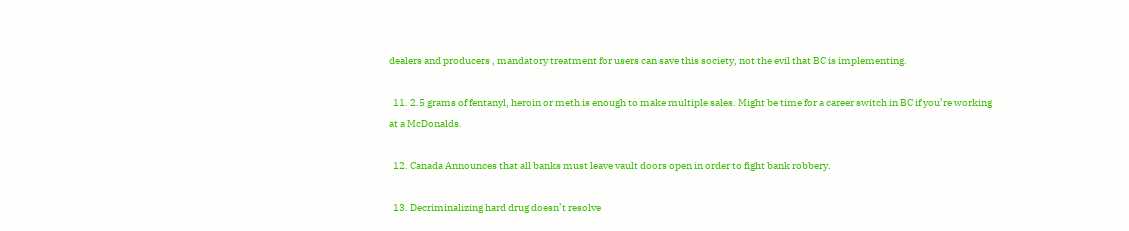dealers and producers , mandatory treatment for users can save this society, not the evil that BC is implementing.

  11. 2.5 grams of fentanyl, heroin or meth is enough to make multiple sales. Might be time for a career switch in BC if you’re working at a McDonalds.

  12. Canada Announces that all banks must leave vault doors open in order to fight bank robbery.

  13. Decriminalizing hard drug doesn’t resolve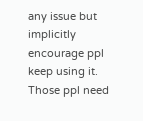any issue but implicitly encourage ppl keep using it. Those ppl need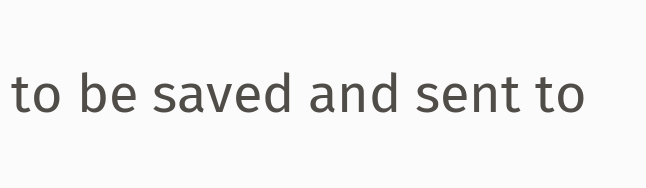to be saved and sent to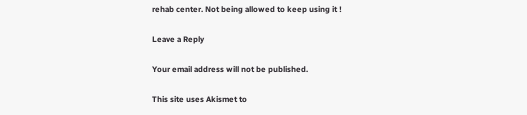rehab center. Not being allowed to keep using it !

Leave a Reply

Your email address will not be published.

This site uses Akismet to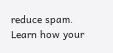reduce spam. Learn how your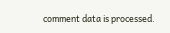comment data is processed.